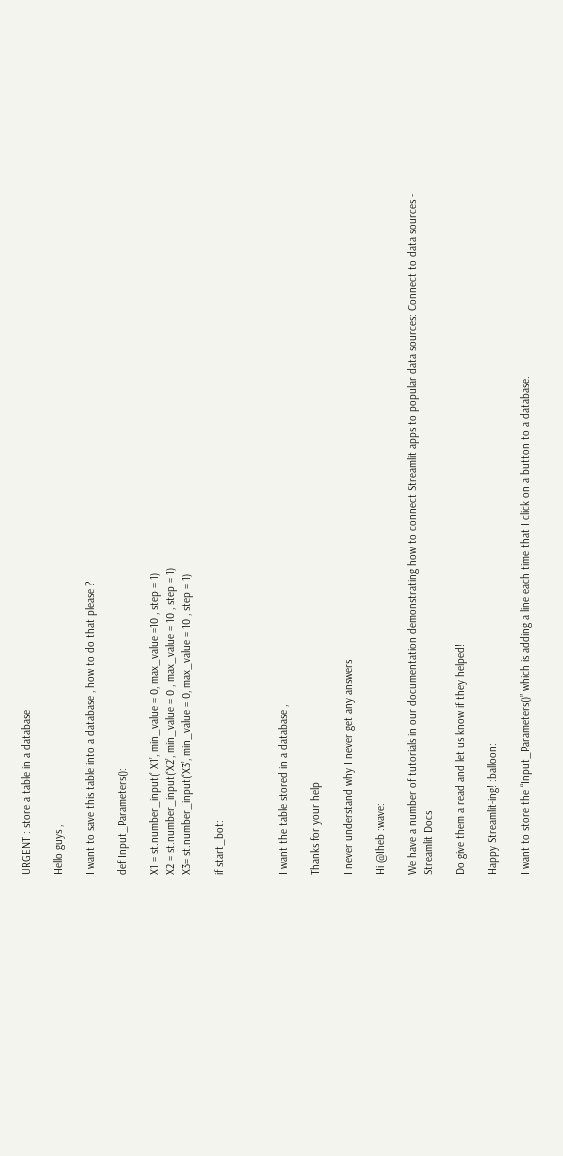URGENT : store a table in a database

Hello guys ,

I want to save this table into a database , how to do that please ?

def Input_Parameters():

X1 = st.number_input(’ X1’, min_value = 0, max_value =10 , step = 1)
X2 = st.number_input(‘X2’, min_value = 0 , max_value = 10 , step = 1)
X3= st.number_input(‘X3’, min_value = 0, max_value = 10 , step = 1)

if start_bot:



I want the table stored in a database ,

Thanks for your help

I never understand why I never get any answers

Hi @Iheb :wave:

We have a number of tutorials in our documentation demonstrating how to connect Streamlit apps to popular data sources: Connect to data sources - Streamlit Docs

Do give them a read and let us know if they helped!

Happy Streamlit-ing! :balloon:

I want to store the “Input_Parameters()” which is adding a line each time that I click on a button to a database.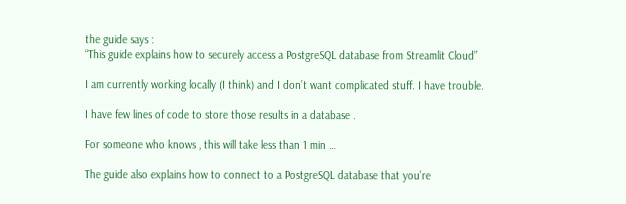the guide says :
“This guide explains how to securely access a PostgreSQL database from Streamlit Cloud”

I am currently working locally (I think) and I don’t want complicated stuff. I have trouble.

I have few lines of code to store those results in a database .

For someone who knows , this will take less than 1 min …

The guide also explains how to connect to a PostgreSQL database that you’re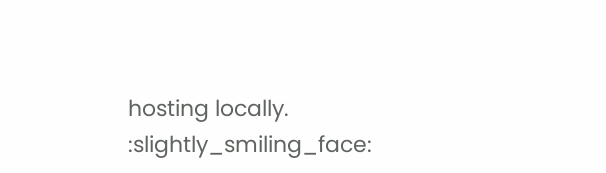hosting locally. :slightly_smiling_face: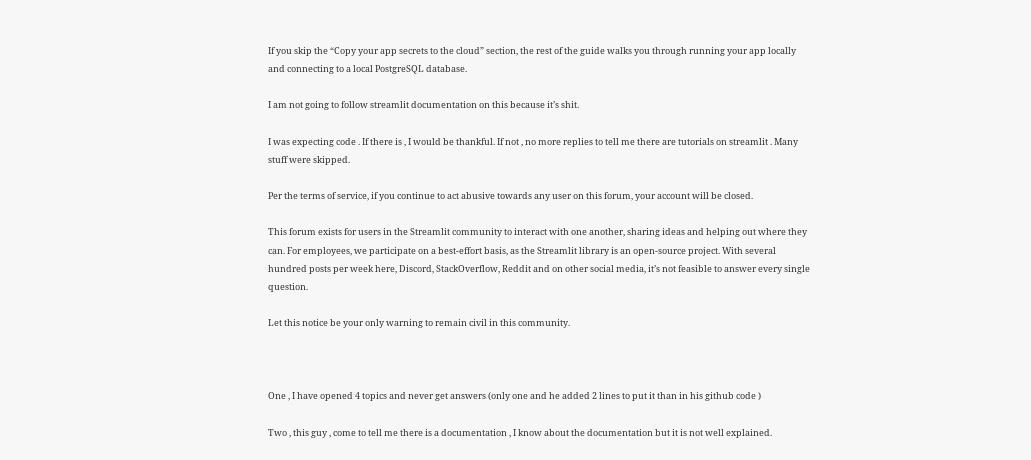If you skip the “Copy your app secrets to the cloud” section, the rest of the guide walks you through running your app locally and connecting to a local PostgreSQL database.

I am not going to follow streamlit documentation on this because it’s shit.

I was expecting code . If there is , I would be thankful. If not , no more replies to tell me there are tutorials on streamlit . Many stuff were skipped.

Per the terms of service, if you continue to act abusive towards any user on this forum, your account will be closed.

This forum exists for users in the Streamlit community to interact with one another, sharing ideas and helping out where they can. For employees, we participate on a best-effort basis, as the Streamlit library is an open-source project. With several hundred posts per week here, Discord, StackOverflow, Reddit and on other social media, it’s not feasible to answer every single question.

Let this notice be your only warning to remain civil in this community.



One , I have opened 4 topics and never get answers (only one and he added 2 lines to put it than in his github code )

Two , this guy , come to tell me there is a documentation , I know about the documentation but it is not well explained.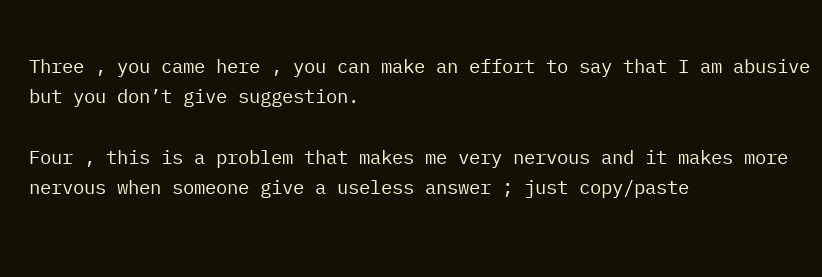Three , you came here , you can make an effort to say that I am abusive but you don’t give suggestion.

Four , this is a problem that makes me very nervous and it makes more nervous when someone give a useless answer ; just copy/paste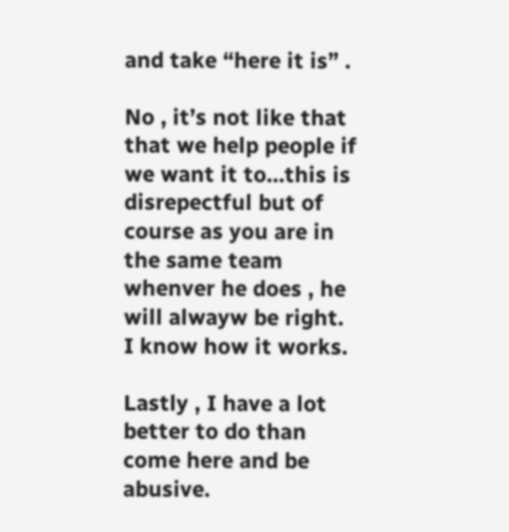and take “here it is” .

No , it’s not like that that we help people if we want it to…this is disrepectful but of course as you are in the same team whenver he does , he will alwayw be right. I know how it works.

Lastly , I have a lot better to do than come here and be abusive.